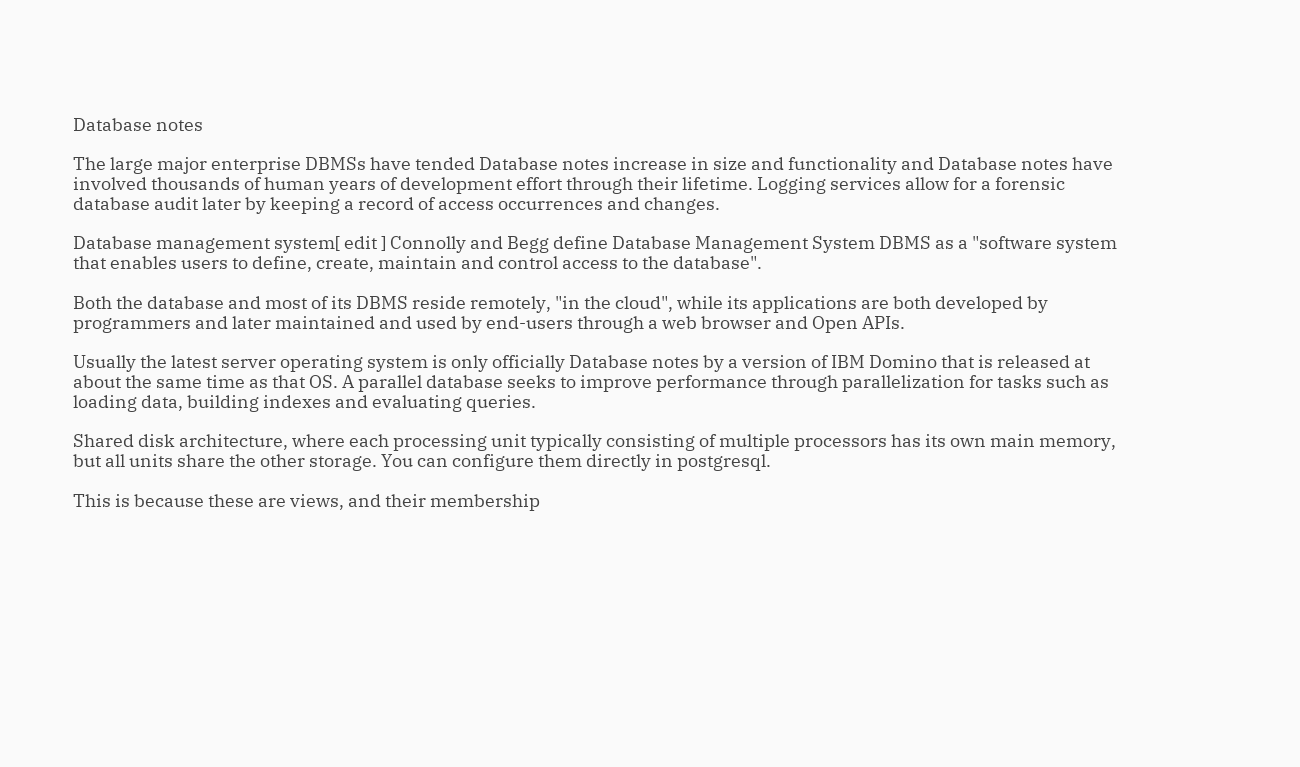Database notes

The large major enterprise DBMSs have tended Database notes increase in size and functionality and Database notes have involved thousands of human years of development effort through their lifetime. Logging services allow for a forensic database audit later by keeping a record of access occurrences and changes.

Database management system[ edit ] Connolly and Begg define Database Management System DBMS as a "software system that enables users to define, create, maintain and control access to the database".

Both the database and most of its DBMS reside remotely, "in the cloud", while its applications are both developed by programmers and later maintained and used by end-users through a web browser and Open APIs.

Usually the latest server operating system is only officially Database notes by a version of IBM Domino that is released at about the same time as that OS. A parallel database seeks to improve performance through parallelization for tasks such as loading data, building indexes and evaluating queries.

Shared disk architecture, where each processing unit typically consisting of multiple processors has its own main memory, but all units share the other storage. You can configure them directly in postgresql.

This is because these are views, and their membership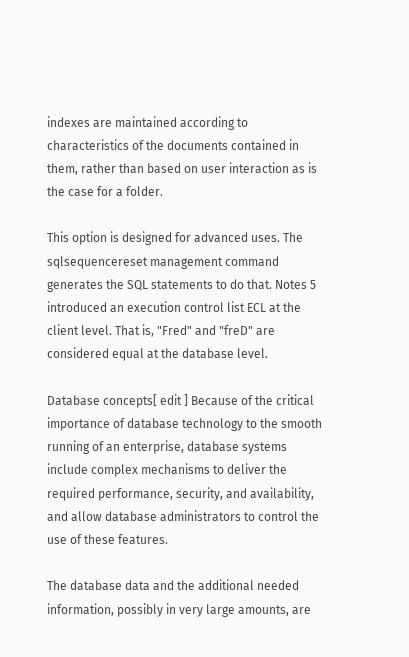indexes are maintained according to characteristics of the documents contained in them, rather than based on user interaction as is the case for a folder.

This option is designed for advanced uses. The sqlsequencereset management command generates the SQL statements to do that. Notes 5 introduced an execution control list ECL at the client level. That is, "Fred" and "freD" are considered equal at the database level.

Database concepts[ edit ] Because of the critical importance of database technology to the smooth running of an enterprise, database systems include complex mechanisms to deliver the required performance, security, and availability, and allow database administrators to control the use of these features.

The database data and the additional needed information, possibly in very large amounts, are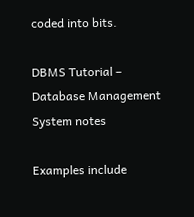coded into bits.

DBMS Tutorial – Database Management System notes

Examples include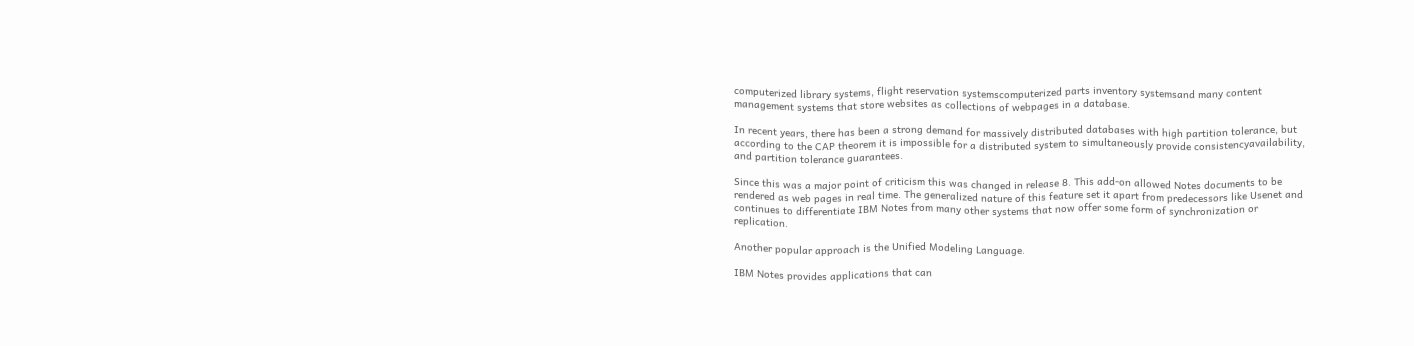computerized library systems, flight reservation systemscomputerized parts inventory systemsand many content management systems that store websites as collections of webpages in a database.

In recent years, there has been a strong demand for massively distributed databases with high partition tolerance, but according to the CAP theorem it is impossible for a distributed system to simultaneously provide consistencyavailability, and partition tolerance guarantees.

Since this was a major point of criticism this was changed in release 8. This add-on allowed Notes documents to be rendered as web pages in real time. The generalized nature of this feature set it apart from predecessors like Usenet and continues to differentiate IBM Notes from many other systems that now offer some form of synchronization or replication.

Another popular approach is the Unified Modeling Language.

IBM Notes provides applications that can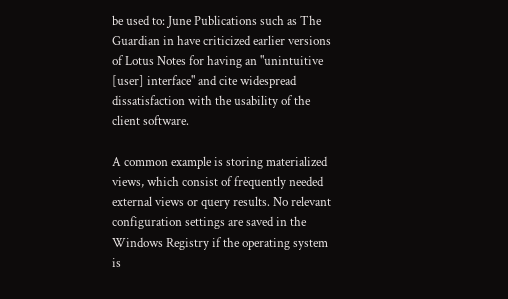be used to: June Publications such as The Guardian in have criticized earlier versions of Lotus Notes for having an "unintuitive [user] interface" and cite widespread dissatisfaction with the usability of the client software.

A common example is storing materialized views, which consist of frequently needed external views or query results. No relevant configuration settings are saved in the Windows Registry if the operating system is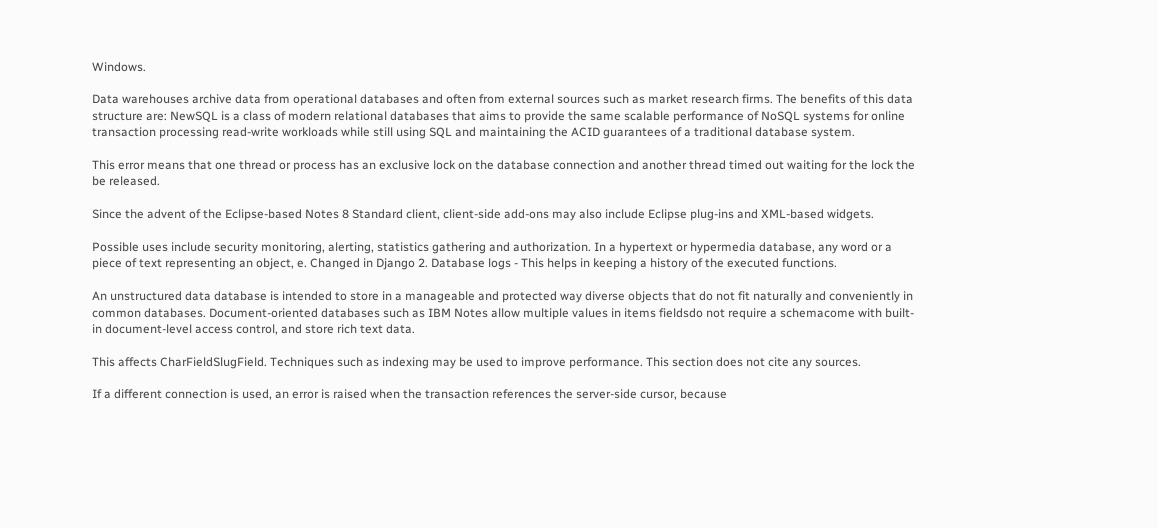Windows.

Data warehouses archive data from operational databases and often from external sources such as market research firms. The benefits of this data structure are: NewSQL is a class of modern relational databases that aims to provide the same scalable performance of NoSQL systems for online transaction processing read-write workloads while still using SQL and maintaining the ACID guarantees of a traditional database system.

This error means that one thread or process has an exclusive lock on the database connection and another thread timed out waiting for the lock the be released.

Since the advent of the Eclipse-based Notes 8 Standard client, client-side add-ons may also include Eclipse plug-ins and XML-based widgets.

Possible uses include security monitoring, alerting, statistics gathering and authorization. In a hypertext or hypermedia database, any word or a piece of text representing an object, e. Changed in Django 2. Database logs - This helps in keeping a history of the executed functions.

An unstructured data database is intended to store in a manageable and protected way diverse objects that do not fit naturally and conveniently in common databases. Document-oriented databases such as IBM Notes allow multiple values in items fieldsdo not require a schemacome with built-in document-level access control, and store rich text data.

This affects CharFieldSlugField. Techniques such as indexing may be used to improve performance. This section does not cite any sources.

If a different connection is used, an error is raised when the transaction references the server-side cursor, because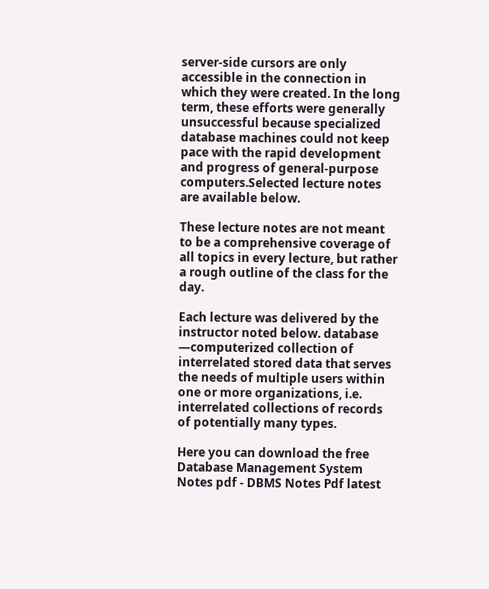server-side cursors are only accessible in the connection in which they were created. In the long term, these efforts were generally unsuccessful because specialized database machines could not keep pace with the rapid development and progress of general-purpose computers.Selected lecture notes are available below.

These lecture notes are not meant to be a comprehensive coverage of all topics in every lecture, but rather a rough outline of the class for the day.

Each lecture was delivered by the instructor noted below. database —computerized collection of interrelated stored data that serves the needs of multiple users within one or more organizations, i.e. interrelated collections of records of potentially many types.

Here you can download the free Database Management System Notes pdf - DBMS Notes Pdf latest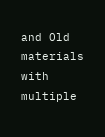and Old materials with multiple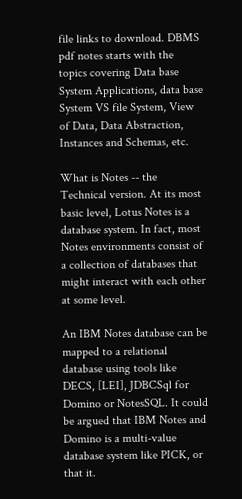file links to download. DBMS pdf notes starts with the topics covering Data base System Applications, data base System VS file System, View of Data, Data Abstraction, Instances and Schemas, etc.

What is Notes -- the Technical version. At its most basic level, Lotus Notes is a database system. In fact, most Notes environments consist of a collection of databases that might interact with each other at some level.

An IBM Notes database can be mapped to a relational database using tools like DECS, [LEI], JDBCSql for Domino or NotesSQL. It could be argued that IBM Notes and Domino is a multi-value database system like PICK, or that it.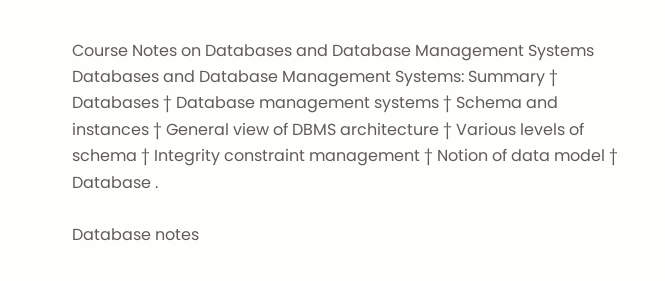Course Notes on Databases and Database Management Systems Databases and Database Management Systems: Summary † Databases † Database management systems † Schema and instances † General view of DBMS architecture † Various levels of schema † Integrity constraint management † Notion of data model † Database .

Database notes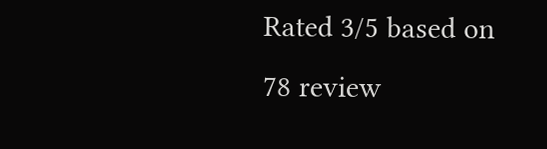Rated 3/5 based on 78 review